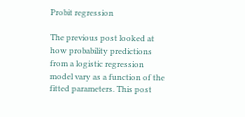Probit regression

The previous post looked at how probability predictions from a logistic regression model vary as a function of the fitted parameters. This post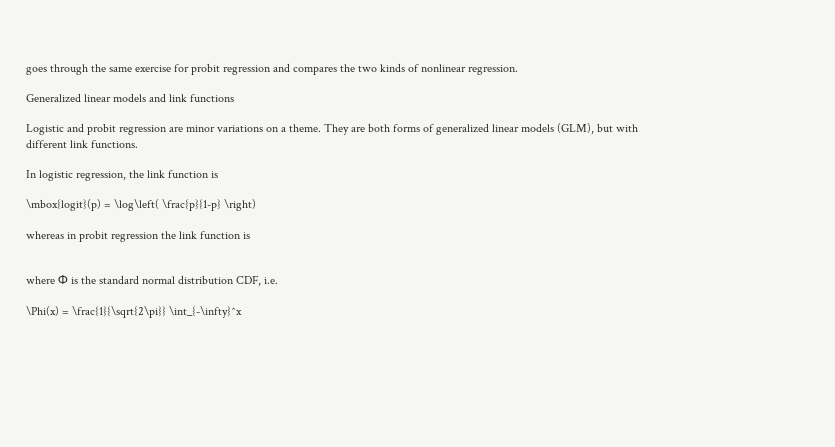goes through the same exercise for probit regression and compares the two kinds of nonlinear regression.

Generalized linear models and link functions

Logistic and probit regression are minor variations on a theme. They are both forms of generalized linear models (GLM), but with different link functions.

In logistic regression, the link function is

\mbox{logit}(p) = \log\left( \frac{p}{1-p} \right)

whereas in probit regression the link function is


where Φ is the standard normal distribution CDF, i.e.

\Phi(x) = \frac{1}{\sqrt{2\pi}} \int_{-\infty}^x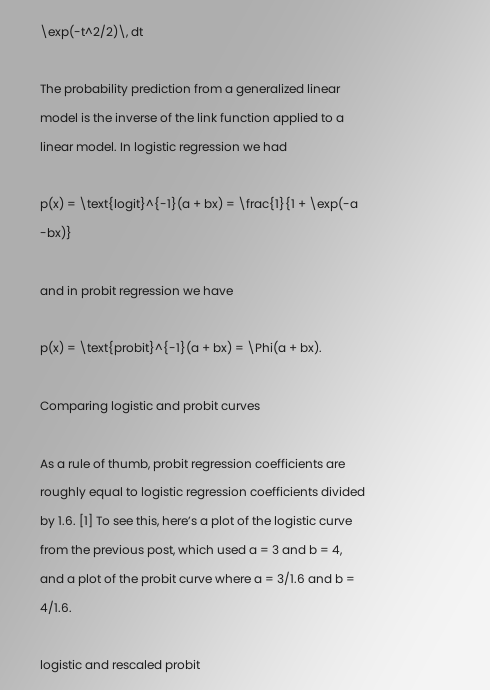\exp(-t^2/2)\, dt

The probability prediction from a generalized linear model is the inverse of the link function applied to a linear model. In logistic regression we had

p(x) = \text{logit}^{-1}(a + bx) = \frac{1}{1 + \exp(-a -bx)}

and in probit regression we have

p(x) = \text{probit}^{-1}(a + bx) = \Phi(a + bx).

Comparing logistic and probit curves

As a rule of thumb, probit regression coefficients are roughly equal to logistic regression coefficients divided by 1.6. [1] To see this, here’s a plot of the logistic curve from the previous post, which used a = 3 and b = 4, and a plot of the probit curve where a = 3/1.6 and b = 4/1.6.

logistic and rescaled probit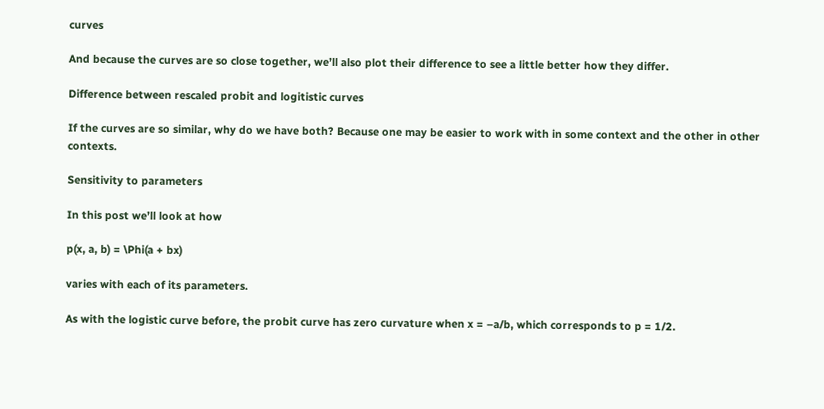curves

And because the curves are so close together, we’ll also plot their difference to see a little better how they differ.

Difference between rescaled probit and logitistic curves

If the curves are so similar, why do we have both? Because one may be easier to work with in some context and the other in other contexts.

Sensitivity to parameters

In this post we’ll look at how

p(x, a, b) = \Phi(a + bx)

varies with each of its parameters.

As with the logistic curve before, the probit curve has zero curvature when x = –a/b, which corresponds to p = 1/2.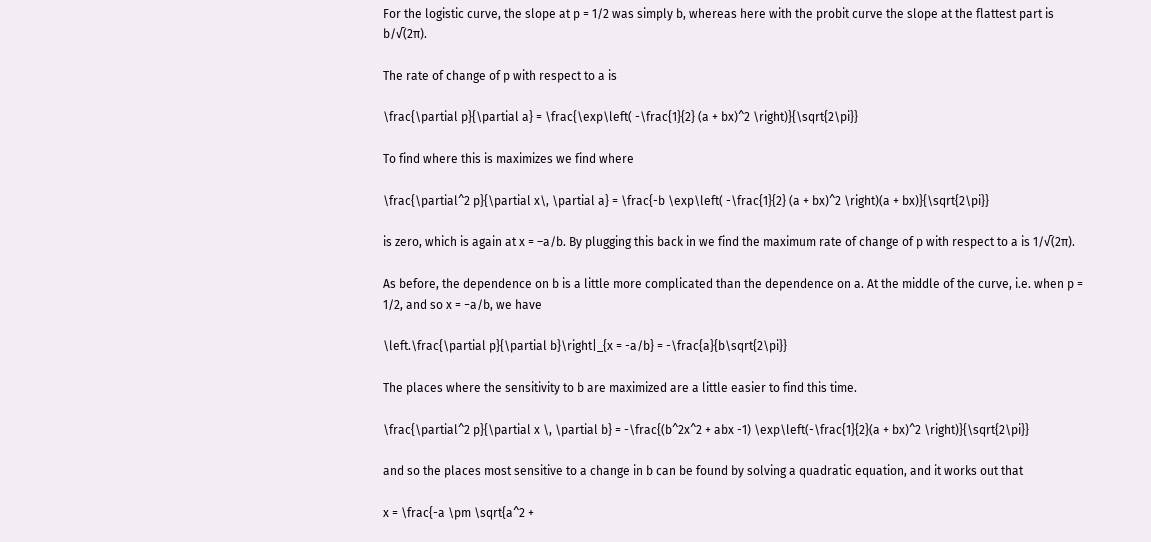For the logistic curve, the slope at p = 1/2 was simply b, whereas here with the probit curve the slope at the flattest part is b/√(2π).

The rate of change of p with respect to a is

\frac{\partial p}{\partial a} = \frac{\exp\left( -\frac{1}{2} (a + bx)^2 \right)}{\sqrt{2\pi}}

To find where this is maximizes we find where

\frac{\partial^2 p}{\partial x\, \partial a} = \frac{-b \exp\left( -\frac{1}{2} (a + bx)^2 \right)(a + bx)}{\sqrt{2\pi}}

is zero, which is again at x = –a/b. By plugging this back in we find the maximum rate of change of p with respect to a is 1/√(2π).

As before, the dependence on b is a little more complicated than the dependence on a. At the middle of the curve, i.e. when p = 1/2, and so x = −a/b, we have

\left.\frac{\partial p}{\partial b}\right|_{x = -a/b} = -\frac{a}{b\sqrt{2\pi}}

The places where the sensitivity to b are maximized are a little easier to find this time.

\frac{\partial^2 p}{\partial x \, \partial b} = -\frac{(b^2x^2 + abx -1) \exp\left(-\frac{1}{2}(a + bx)^2 \right)}{\sqrt{2\pi}}

and so the places most sensitive to a change in b can be found by solving a quadratic equation, and it works out that

x = \frac{-a \pm \sqrt{a^2 +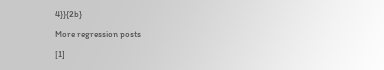4}}{2b}

More regression posts

[1]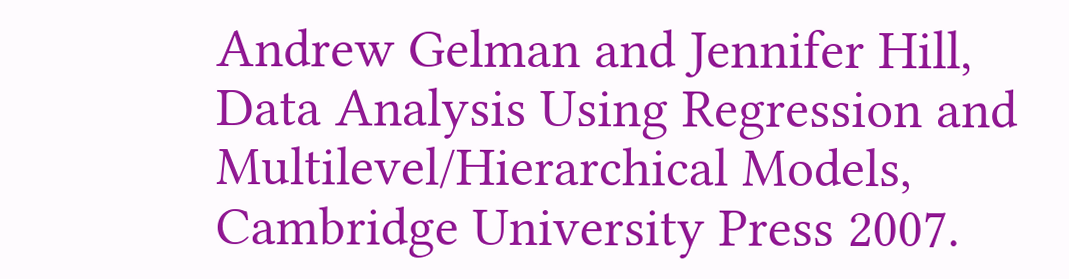Andrew Gelman and Jennifer Hill, Data Analysis Using Regression and Multilevel/Hierarchical Models, Cambridge University Press 2007.